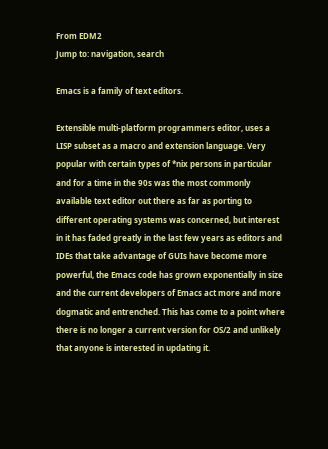From EDM2
Jump to: navigation, search

Emacs is a family of text editors.

Extensible multi-platform programmers editor, uses a LISP subset as a macro and extension language. Very popular with certain types of *nix persons in particular and for a time in the 90s was the most commonly available text editor out there as far as porting to different operating systems was concerned, but interest in it has faded greatly in the last few years as editors and IDEs that take advantage of GUIs have become more powerful, the Emacs code has grown exponentially in size and the current developers of Emacs act more and more dogmatic and entrenched. This has come to a point where there is no longer a current version for OS/2 and unlikely that anyone is interested in updating it.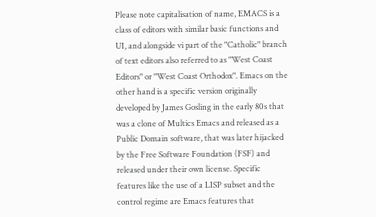Please note capitalisation of name, EMACS is a class of editors with similar basic functions and UI, and alongside vi part of the "Catholic" branch of text editors also referred to as "West Coast Editors" or "West Coast Orthodox". Emacs on the other hand is a specific version originally developed by James Gosling in the early 80s that was a clone of Multics Emacs and released as a Public Domain software, that was later hijacked by the Free Software Foundation (FSF) and released under their own license. Specific features like the use of a LISP subset and the control regime are Emacs features that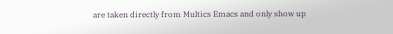are taken directly from Multics Emacs and only show up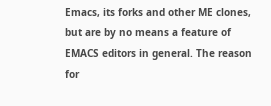Emacs, its forks and other ME clones, but are by no means a feature of EMACS editors in general. The reason for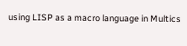using LISP as a macro language in Multics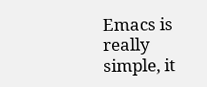Emacs is really simple, it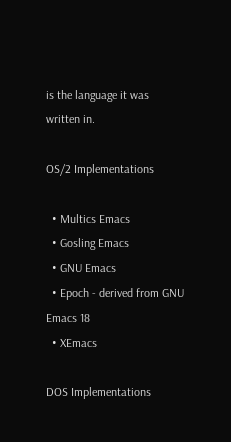is the language it was written in.

OS/2 Implementations

  • Multics Emacs
  • Gosling Emacs
  • GNU Emacs
  • Epoch - derived from GNU Emacs 18
  • XEmacs

DOS Implementations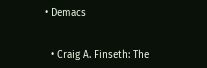• Demacs


  • Craig A. Finseth: The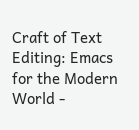Craft of Text Editing: Emacs for the Modern World -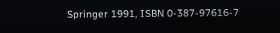Springer 1991, ISBN 0-387-97616-7